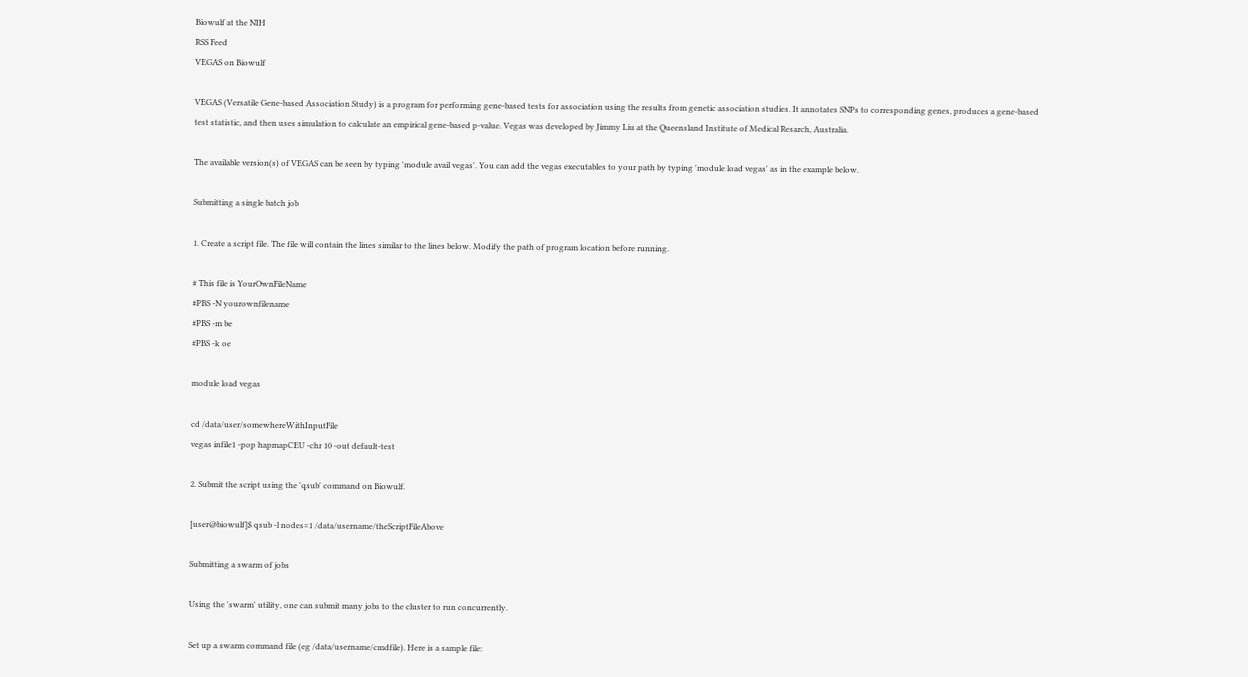Biowulf at the NIH
RSS Feed
VEGAS on Biowulf

VEGAS (Versatile Gene-based Association Study) is a program for performing gene-based tests for association using the results from genetic association studies. It annotates SNPs to corresponding genes, produces a gene-based test statistic, and then uses simulation to calculate an empirical gene-based p-value. Vegas was developed by Jimmy Liu at the Queensland Institute of Medical Resarch, Australia.

The available version(s) of VEGAS can be seen by typing 'module avail vegas'. You can add the vegas executables to your path by typing 'module load vegas' as in the example below.

Submitting a single batch job

1. Create a script file. The file will contain the lines similar to the lines below. Modify the path of program location before running.

# This file is YourOwnFileName
#PBS -N yourownfilename
#PBS -m be
#PBS -k oe

module load vegas

cd /data/user/somewhereWithInputFile
vegas infile1 -pop hapmapCEU -chr 10 -out default-test

2. Submit the script using the 'qsub' command on Biowulf.

[user@biowulf]$ qsub -l nodes=1 /data/username/theScriptFileAbove

Submitting a swarm of jobs

Using the 'swarm' utility, one can submit many jobs to the cluster to run concurrently.

Set up a swarm command file (eg /data/username/cmdfile). Here is a sample file: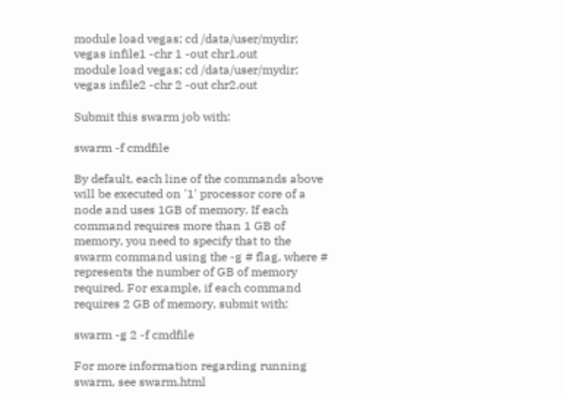module load vegas; cd /data/user/mydir; vegas infile1 -chr 1 -out chr1.out
module load vegas; cd /data/user/mydir; vegas infile2 -chr 2 -out chr2.out

Submit this swarm job with:

swarm -f cmdfile

By default, each line of the commands above will be executed on '1' processor core of a node and uses 1GB of memory. If each command requires more than 1 GB of memory, you need to specify that to the swarm command using the -g # flag, where # represents the number of GB of memory required. For example, if each command requires 2 GB of memory, submit with:

swarm -g 2 -f cmdfile

For more information regarding running swarm, see swarm.html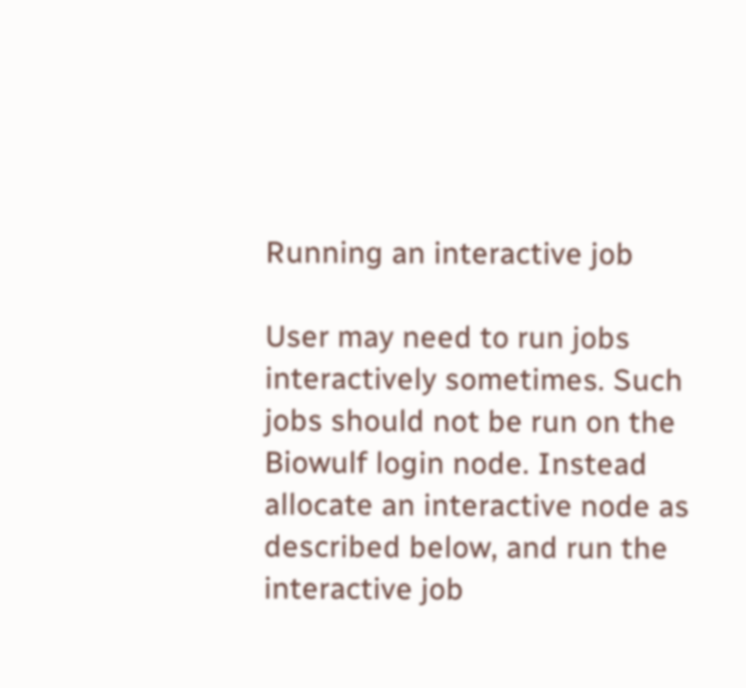Running an interactive job

User may need to run jobs interactively sometimes. Such jobs should not be run on the Biowulf login node. Instead allocate an interactive node as described below, and run the interactive job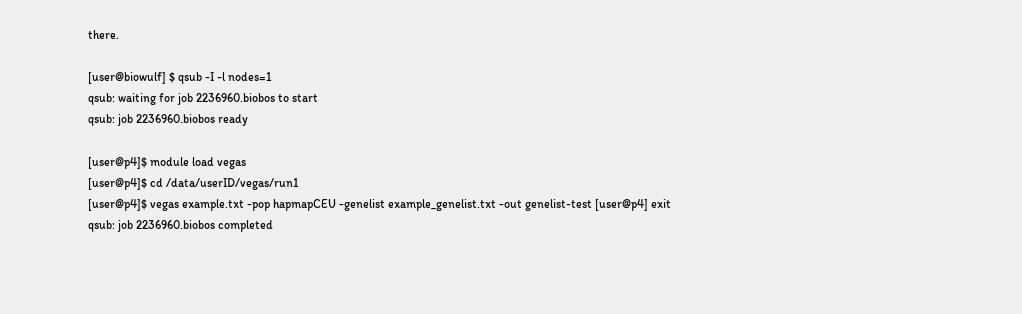there.

[user@biowulf] $ qsub -I -l nodes=1
qsub: waiting for job 2236960.biobos to start
qsub: job 2236960.biobos ready

[user@p4]$ module load vegas
[user@p4]$ cd /data/userID/vegas/run1
[user@p4]$ vegas example.txt -pop hapmapCEU -genelist example_genelist.txt -out genelist-test [user@p4] exit
qsub: job 2236960.biobos completed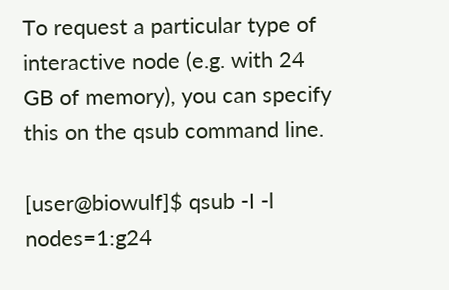To request a particular type of interactive node (e.g. with 24 GB of memory), you can specify this on the qsub command line.

[user@biowulf]$ qsub -I -l nodes=1:g24